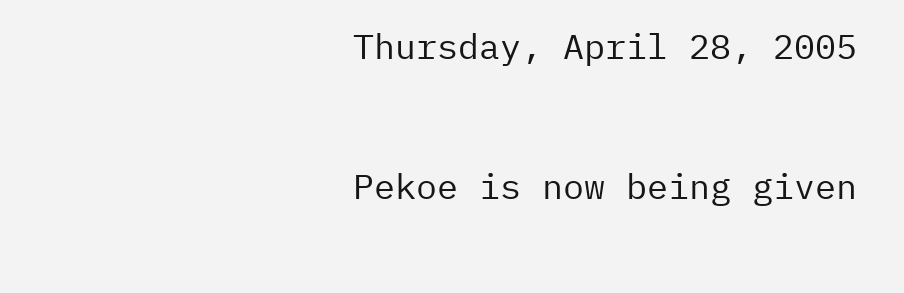Thursday, April 28, 2005

Pekoe is now being given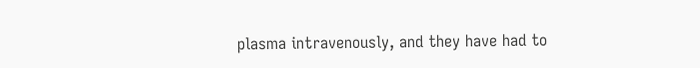plasma intravenously, and they have had to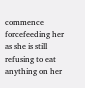commence forcefeeding her as she is still refusing to eat anything on her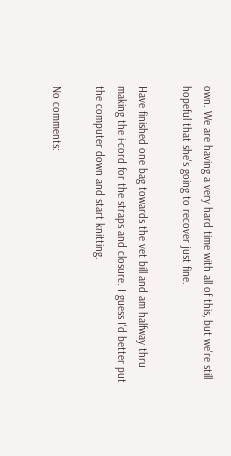own. We are having a very hard time with all of this, but we're still hopeful that she's going to recover just fine.

Have finished one bag towards the vet bill and am halfway thru making the i-cord for the straps and closure. I guess I'd better put the computer down and start knitting.

No comments: